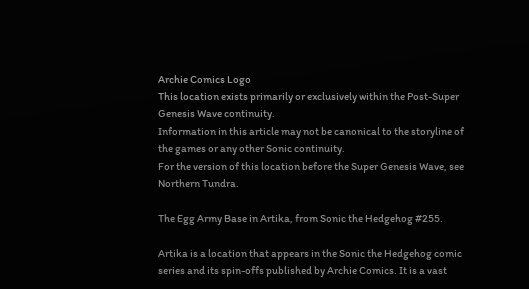Archie Comics Logo
This location exists primarily or exclusively within the Post-Super Genesis Wave continuity.
Information in this article may not be canonical to the storyline of the games or any other Sonic continuity.
For the version of this location before the Super Genesis Wave, see Northern Tundra.

The Egg Army Base in Artika, from Sonic the Hedgehog #255.

Artika is a location that appears in the Sonic the Hedgehog comic series and its spin-offs published by Archie Comics. It is a vast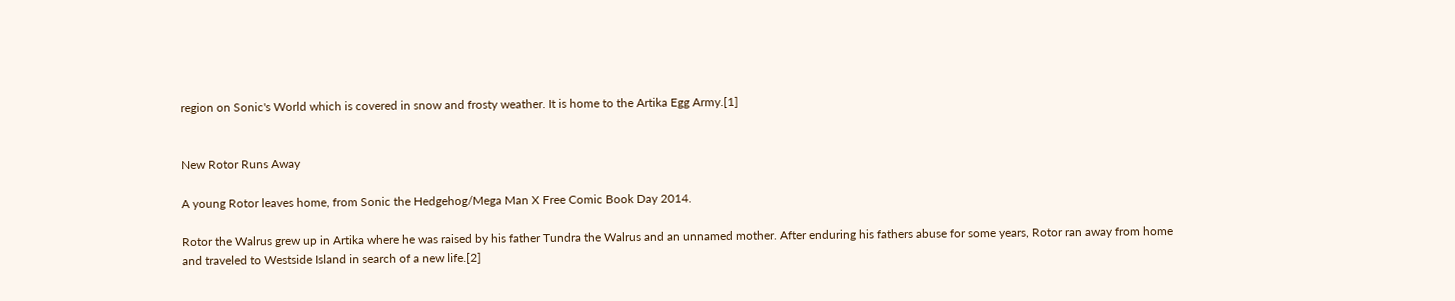region on Sonic's World which is covered in snow and frosty weather. It is home to the Artika Egg Army.[1]


New Rotor Runs Away

A young Rotor leaves home, from Sonic the Hedgehog/Mega Man X Free Comic Book Day 2014.

Rotor the Walrus grew up in Artika where he was raised by his father Tundra the Walrus and an unnamed mother. After enduring his fathers abuse for some years, Rotor ran away from home and traveled to Westside Island in search of a new life.[2]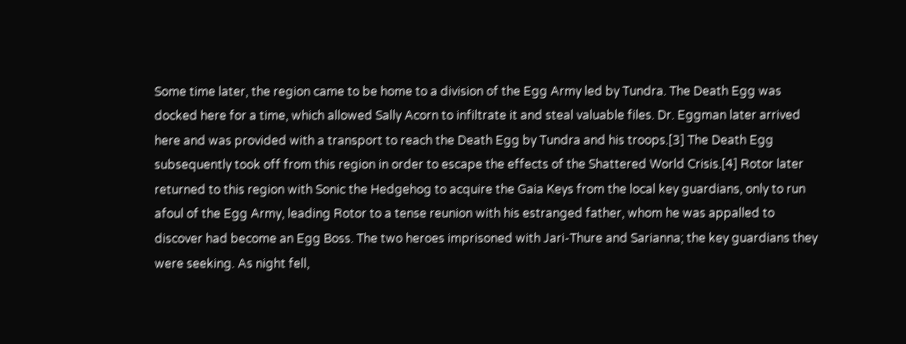Some time later, the region came to be home to a division of the Egg Army led by Tundra. The Death Egg was docked here for a time, which allowed Sally Acorn to infiltrate it and steal valuable files. Dr. Eggman later arrived here and was provided with a transport to reach the Death Egg by Tundra and his troops.[3] The Death Egg subsequently took off from this region in order to escape the effects of the Shattered World Crisis.[4] Rotor later returned to this region with Sonic the Hedgehog to acquire the Gaia Keys from the local key guardians, only to run afoul of the Egg Army, leading Rotor to a tense reunion with his estranged father, whom he was appalled to discover had become an Egg Boss. The two heroes imprisoned with Jari-Thure and Sarianna; the key guardians they were seeking. As night fell,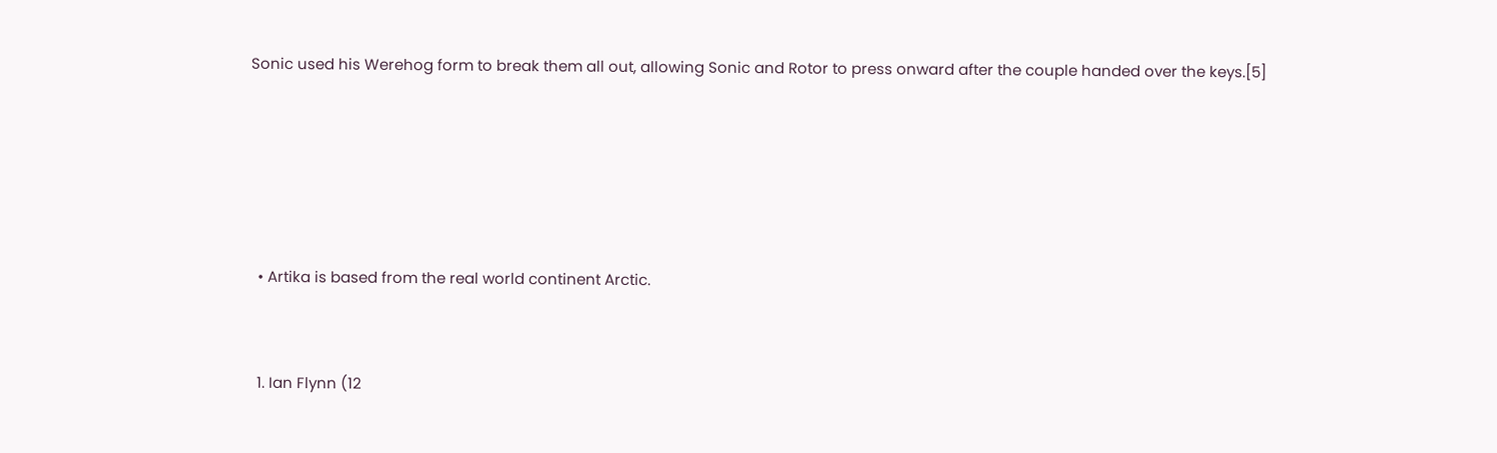Sonic used his Werehog form to break them all out, allowing Sonic and Rotor to press onward after the couple handed over the keys.[5]





  • Artika is based from the real world continent Arctic.


  1. Ian Flynn (12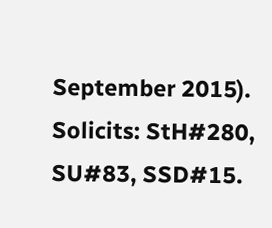September 2015). Solicits: StH#280, SU#83, SSD#15.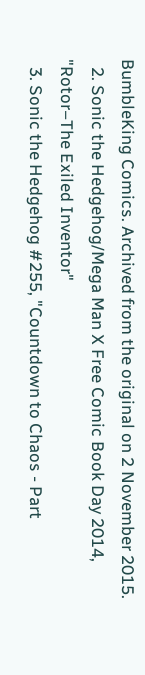BumbleKing Comics. Archived from the original on 2 November 2015.
  2. Sonic the Hedgehog/Mega Man X Free Comic Book Day 2014, "Rotor–The Exiled Inventor"
  3. Sonic the Hedgehog #255, "Countdown to Chaos - Part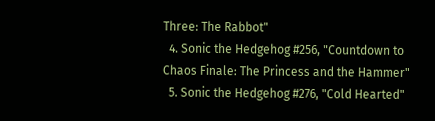Three: The Rabbot"
  4. Sonic the Hedgehog #256, "Countdown to Chaos Finale: The Princess and the Hammer"
  5. Sonic the Hedgehog #276, "Cold Hearted"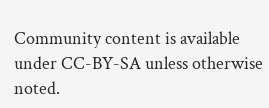Community content is available under CC-BY-SA unless otherwise noted.